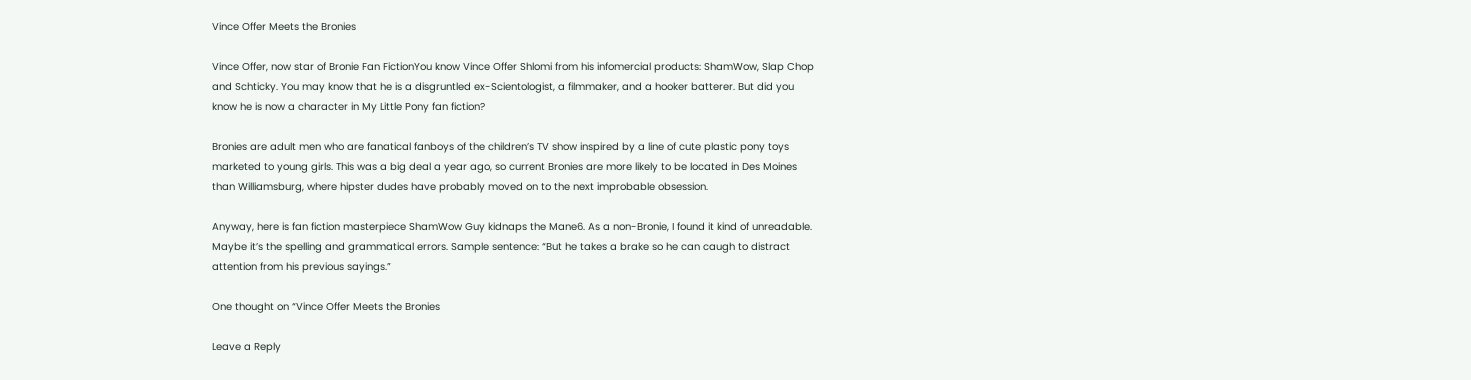Vince Offer Meets the Bronies

Vince Offer, now star of Bronie Fan FictionYou know Vince Offer Shlomi from his infomercial products: ShamWow, Slap Chop and Schticky. You may know that he is a disgruntled ex-Scientologist, a filmmaker, and a hooker batterer. But did you know he is now a character in My Little Pony fan fiction?

Bronies are adult men who are fanatical fanboys of the children’s TV show inspired by a line of cute plastic pony toys marketed to young girls. This was a big deal a year ago, so current Bronies are more likely to be located in Des Moines than Williamsburg, where hipster dudes have probably moved on to the next improbable obsession.

Anyway, here is fan fiction masterpiece ShamWow Guy kidnaps the Mane6. As a non-Bronie, I found it kind of unreadable. Maybe it’s the spelling and grammatical errors. Sample sentence: “But he takes a brake so he can caugh to distract attention from his previous sayings.”

One thought on “Vince Offer Meets the Bronies

Leave a Reply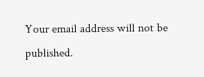Your email address will not be published.